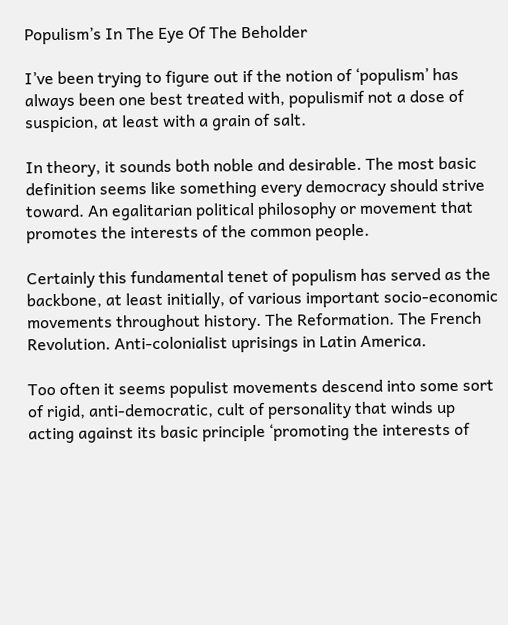Populism’s In The Eye Of The Beholder

I’ve been trying to figure out if the notion of ‘populism’ has always been one best treated with, populismif not a dose of suspicion, at least with a grain of salt.

In theory, it sounds both noble and desirable. The most basic definition seems like something every democracy should strive toward. An egalitarian political philosophy or movement that promotes the interests of the common people.

Certainly this fundamental tenet of populism has served as the backbone, at least initially, of various important socio-economic movements throughout history. The Reformation. The French Revolution. Anti-colonialist uprisings in Latin America.

Too often it seems populist movements descend into some sort of rigid, anti-democratic, cult of personality that winds up acting against its basic principle ‘promoting the interests of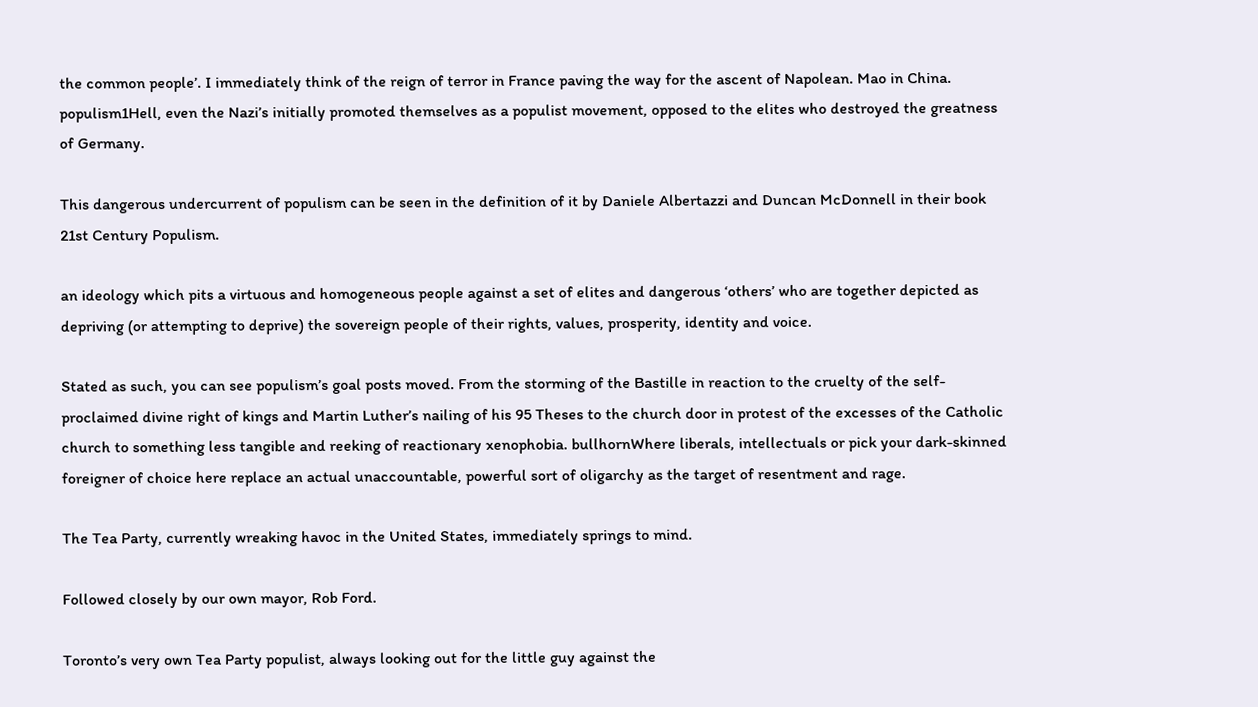the common people’. I immediately think of the reign of terror in France paving the way for the ascent of Napolean. Mao in China. populism1Hell, even the Nazi’s initially promoted themselves as a populist movement, opposed to the elites who destroyed the greatness of Germany.

This dangerous undercurrent of populism can be seen in the definition of it by Daniele Albertazzi and Duncan McDonnell in their book 21st Century Populism.

an ideology which pits a virtuous and homogeneous people against a set of elites and dangerous ‘others’ who are together depicted as depriving (or attempting to deprive) the sovereign people of their rights, values, prosperity, identity and voice.

Stated as such, you can see populism’s goal posts moved. From the storming of the Bastille in reaction to the cruelty of the self-proclaimed divine right of kings and Martin Luther’s nailing of his 95 Theses to the church door in protest of the excesses of the Catholic church to something less tangible and reeking of reactionary xenophobia. bullhornWhere liberals, intellectuals or pick your dark-skinned foreigner of choice here replace an actual unaccountable, powerful sort of oligarchy as the target of resentment and rage.

The Tea Party, currently wreaking havoc in the United States, immediately springs to mind.

Followed closely by our own mayor, Rob Ford.

Toronto’s very own Tea Party populist, always looking out for the little guy against the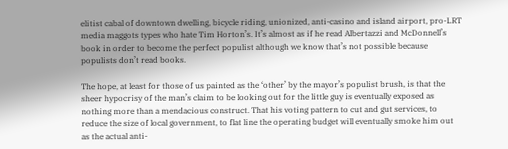elitist cabal of downtown dwelling, bicycle riding, unionized, anti-casino and island airport, pro-LRT media maggots types who hate Tim Horton’s. It’s almost as if he read Albertazzi and McDonnell’s book in order to become the perfect populist although we know that’s not possible because populists don’t read books.

The hope, at least for those of us painted as the ‘other’ by the mayor’s populist brush, is that the sheer hypocrisy of the man’s claim to be looking out for the little guy is eventually exposed as nothing more than a mendacious construct. That his voting pattern to cut and gut services, to reduce the size of local government, to flat line the operating budget will eventually smoke him out as the actual anti-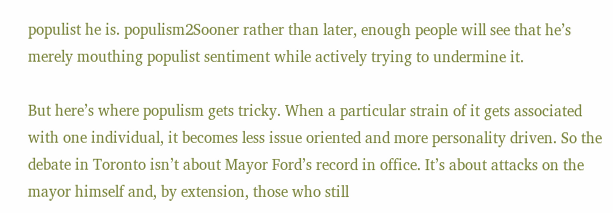populist he is. populism2Sooner rather than later, enough people will see that he’s merely mouthing populist sentiment while actively trying to undermine it.

But here’s where populism gets tricky. When a particular strain of it gets associated with one individual, it becomes less issue oriented and more personality driven. So the debate in Toronto isn’t about Mayor Ford’s record in office. It’s about attacks on the mayor himself and, by extension, those who still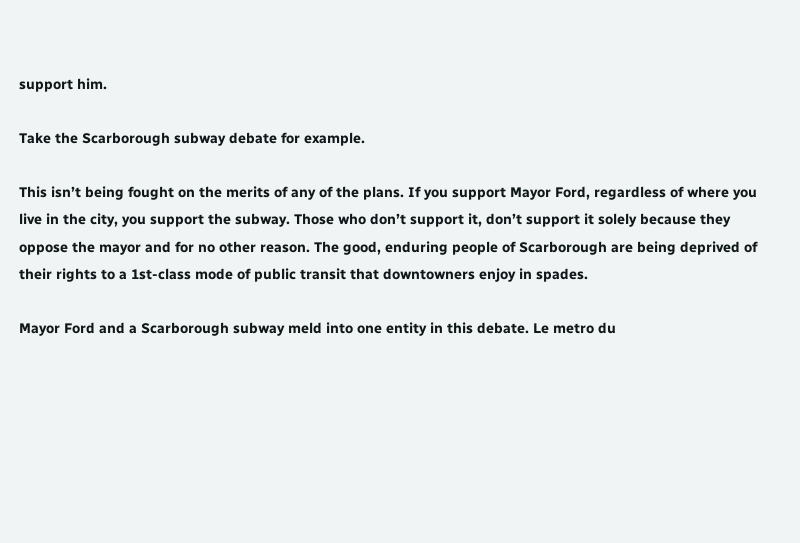support him.

Take the Scarborough subway debate for example.

This isn’t being fought on the merits of any of the plans. If you support Mayor Ford, regardless of where you live in the city, you support the subway. Those who don’t support it, don’t support it solely because they oppose the mayor and for no other reason. The good, enduring people of Scarborough are being deprived of their rights to a 1st-class mode of public transit that downtowners enjoy in spades.

Mayor Ford and a Scarborough subway meld into one entity in this debate. Le metro du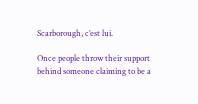Scarborough, c’est lui.

Once people throw their support behind someone claiming to be a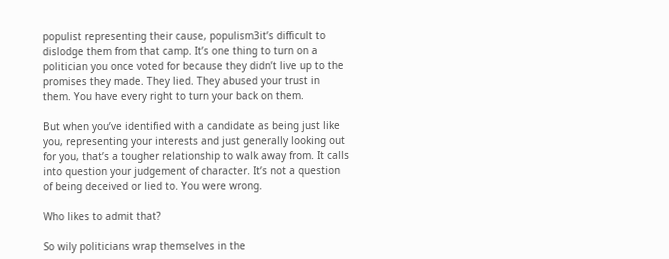populist representing their cause, populism3it’s difficult to dislodge them from that camp. It’s one thing to turn on a politician you once voted for because they didn’t live up to the promises they made. They lied. They abused your trust in them. You have every right to turn your back on them.

But when you’ve identified with a candidate as being just like you, representing your interests and just generally looking out for you, that’s a tougher relationship to walk away from. It calls into question your judgement of character. It’s not a question of being deceived or lied to. You were wrong.

Who likes to admit that?

So wily politicians wrap themselves in the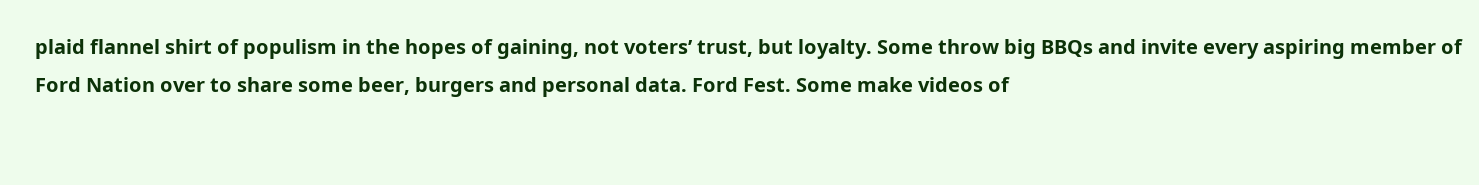plaid flannel shirt of populism in the hopes of gaining, not voters’ trust, but loyalty. Some throw big BBQs and invite every aspiring member of Ford Nation over to share some beer, burgers and personal data. Ford Fest. Some make videos of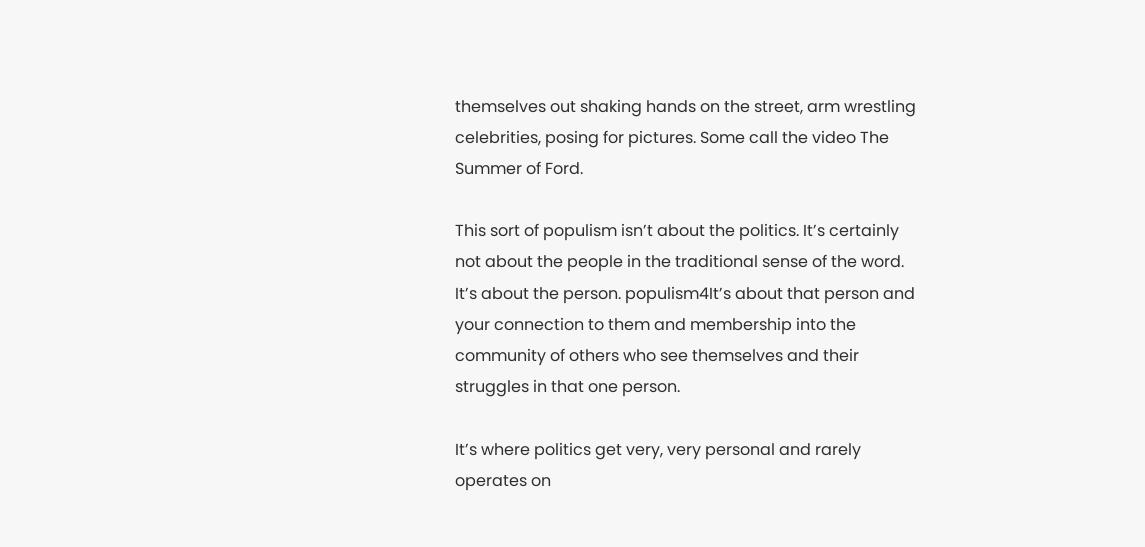themselves out shaking hands on the street, arm wrestling celebrities, posing for pictures. Some call the video The Summer of Ford.

This sort of populism isn’t about the politics. It’s certainly not about the people in the traditional sense of the word. It’s about the person. populism4It’s about that person and your connection to them and membership into the community of others who see themselves and their struggles in that one person.

It’s where politics get very, very personal and rarely operates on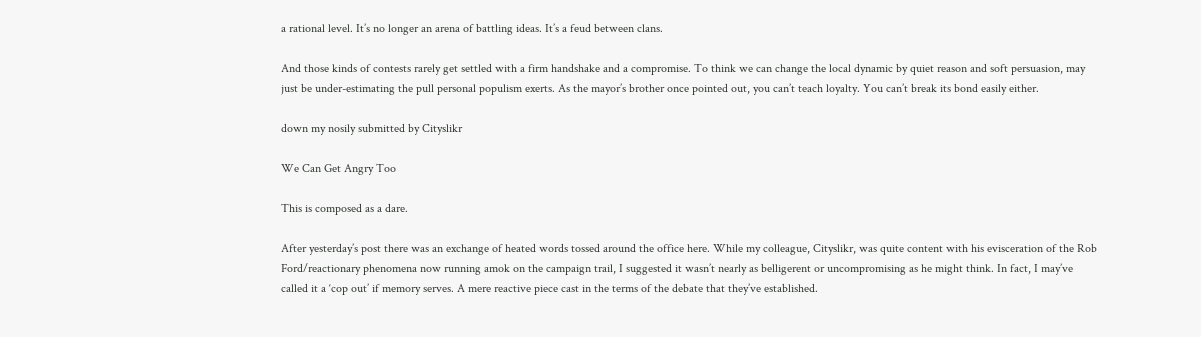a rational level. It’s no longer an arena of battling ideas. It’s a feud between clans.

And those kinds of contests rarely get settled with a firm handshake and a compromise. To think we can change the local dynamic by quiet reason and soft persuasion, may just be under-estimating the pull personal populism exerts. As the mayor’s brother once pointed out, you can’t teach loyalty. You can’t break its bond easily either.

down my nosily submitted by Cityslikr

We Can Get Angry Too

This is composed as a dare.

After yesterday’s post there was an exchange of heated words tossed around the office here. While my colleague, Cityslikr, was quite content with his evisceration of the Rob Ford/reactionary phenomena now running amok on the campaign trail, I suggested it wasn’t nearly as belligerent or uncompromising as he might think. In fact, I may’ve called it a ‘cop out’ if memory serves. A mere reactive piece cast in the terms of the debate that they’ve established.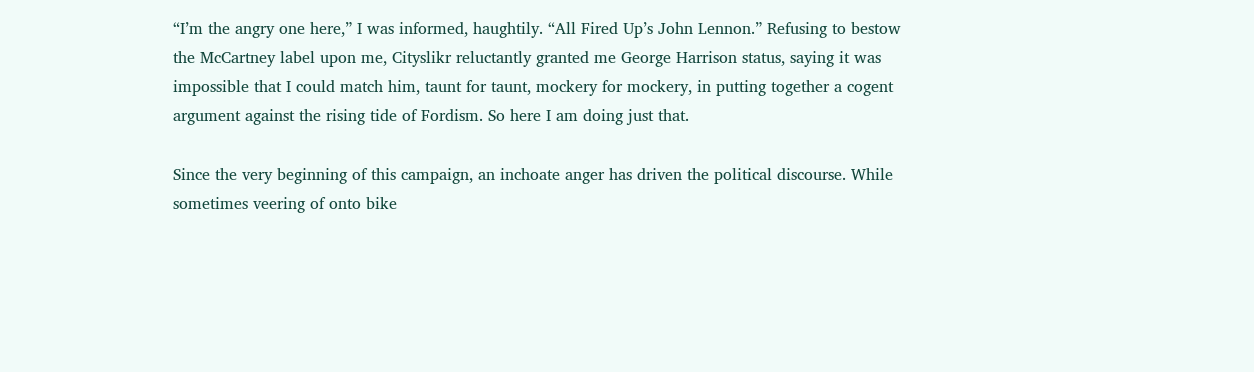“I’m the angry one here,” I was informed, haughtily. “All Fired Up’s John Lennon.” Refusing to bestow the McCartney label upon me, Cityslikr reluctantly granted me George Harrison status, saying it was impossible that I could match him, taunt for taunt, mockery for mockery, in putting together a cogent argument against the rising tide of Fordism. So here I am doing just that.

Since the very beginning of this campaign, an inchoate anger has driven the political discourse. While sometimes veering of onto bike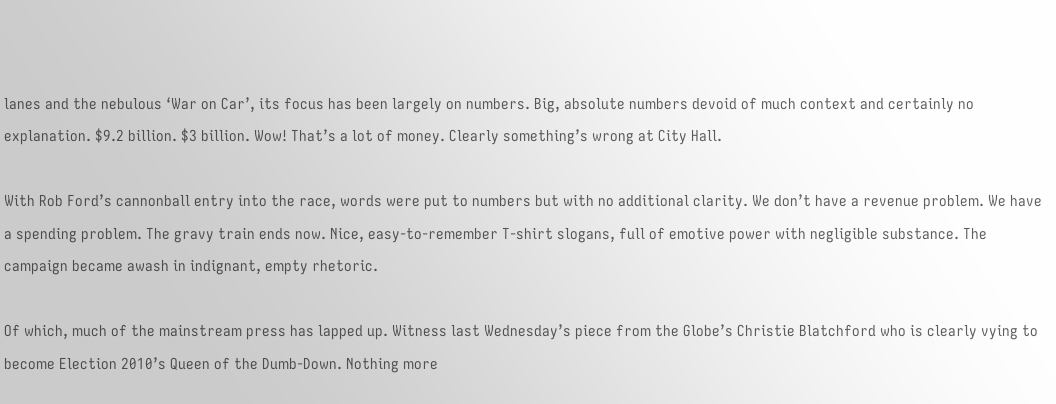lanes and the nebulous ‘War on Car’, its focus has been largely on numbers. Big, absolute numbers devoid of much context and certainly no explanation. $9.2 billion. $3 billion. Wow! That’s a lot of money. Clearly something’s wrong at City Hall.

With Rob Ford’s cannonball entry into the race, words were put to numbers but with no additional clarity. We don’t have a revenue problem. We have a spending problem. The gravy train ends now. Nice, easy-to-remember T-shirt slogans, full of emotive power with negligible substance. The campaign became awash in indignant, empty rhetoric.

Of which, much of the mainstream press has lapped up. Witness last Wednesday’s piece from the Globe’s Christie Blatchford who is clearly vying to become Election 2010’s Queen of the Dumb-Down. Nothing more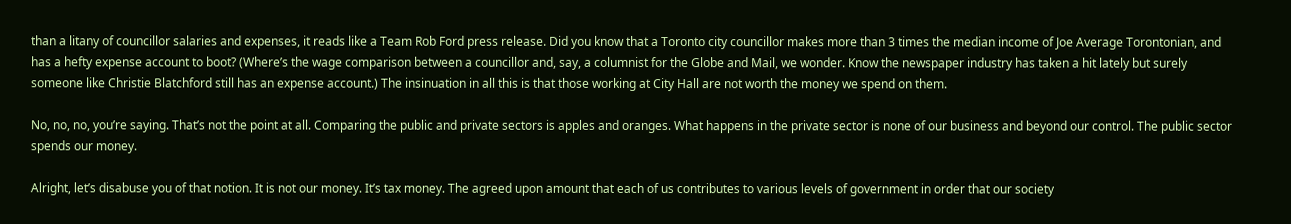than a litany of councillor salaries and expenses, it reads like a Team Rob Ford press release. Did you know that a Toronto city councillor makes more than 3 times the median income of Joe Average Torontonian, and has a hefty expense account to boot? (Where’s the wage comparison between a councillor and, say, a columnist for the Globe and Mail, we wonder. Know the newspaper industry has taken a hit lately but surely someone like Christie Blatchford still has an expense account.) The insinuation in all this is that those working at City Hall are not worth the money we spend on them.

No, no, no, you’re saying. That’s not the point at all. Comparing the public and private sectors is apples and oranges. What happens in the private sector is none of our business and beyond our control. The public sector spends our money.

Alright, let’s disabuse you of that notion. It is not our money. It’s tax money. The agreed upon amount that each of us contributes to various levels of government in order that our society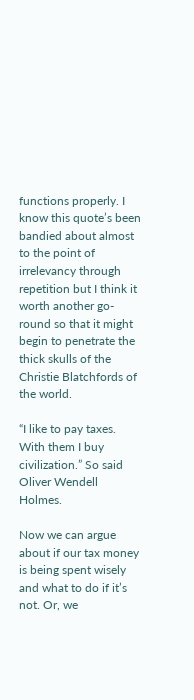functions properly. I know this quote’s been bandied about almost to the point of irrelevancy through repetition but I think it worth another go-round so that it might begin to penetrate the thick skulls of the Christie Blatchfords of the world.

“I like to pay taxes. With them I buy civilization.” So said Oliver Wendell Holmes.

Now we can argue about if our tax money is being spent wisely and what to do if it’s not. Or, we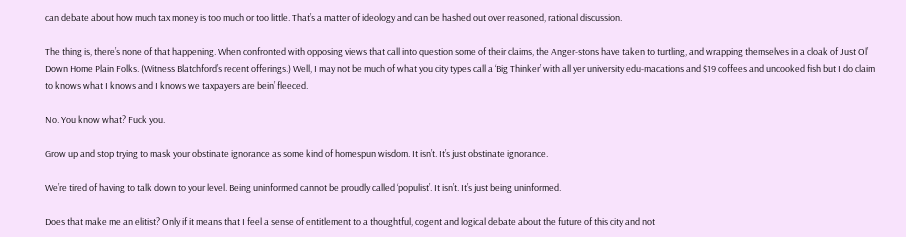can debate about how much tax money is too much or too little. That’s a matter of ideology and can be hashed out over reasoned, rational discussion.

The thing is, there’s none of that happening. When confronted with opposing views that call into question some of their claims, the Anger-stons have taken to turtling, and wrapping themselves in a cloak of Just Ol’ Down Home Plain Folks. (Witness Blatchford’s recent offerings.) Well, I may not be much of what you city types call a ‘Big Thinker’ with all yer university edu-macations and $19 coffees and uncooked fish but I do claim to knows what I knows and I knows we taxpayers are bein’ fleeced.

No. You know what? Fuck you.

Grow up and stop trying to mask your obstinate ignorance as some kind of homespun wisdom. It isn’t. It’s just obstinate ignorance.

We’re tired of having to talk down to your level. Being uninformed cannot be proudly called ‘populist’. It isn’t. It’s just being uninformed.

Does that make me an elitist? Only if it means that I feel a sense of entitlement to a thoughtful, cogent and logical debate about the future of this city and not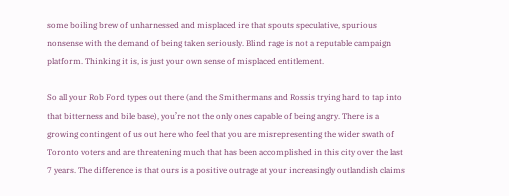some boiling brew of unharnessed and misplaced ire that spouts speculative, spurious nonsense with the demand of being taken seriously. Blind rage is not a reputable campaign platform. Thinking it is, is just your own sense of misplaced entitlement.

So all your Rob Ford types out there (and the Smithermans and Rossis trying hard to tap into that bitterness and bile base), you’re not the only ones capable of being angry. There is a growing contingent of us out here who feel that you are misrepresenting the wider swath of Toronto voters and are threatening much that has been accomplished in this city over the last 7 years. The difference is that ours is a positive outrage at your increasingly outlandish claims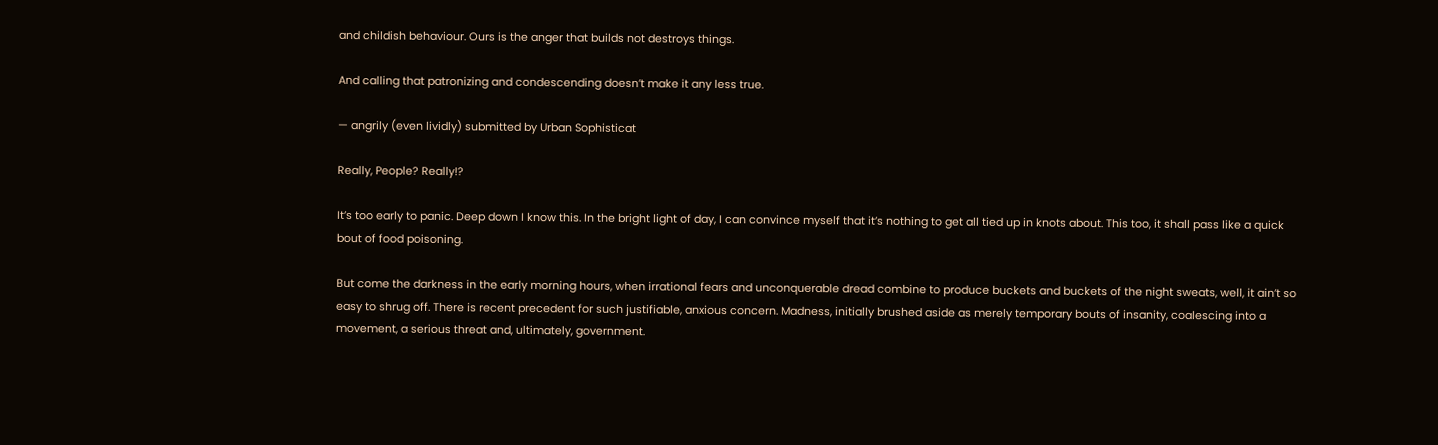and childish behaviour. Ours is the anger that builds not destroys things.

And calling that patronizing and condescending doesn’t make it any less true.

— angrily (even lividly) submitted by Urban Sophisticat

Really, People? Really!?

It’s too early to panic. Deep down I know this. In the bright light of day, I can convince myself that it’s nothing to get all tied up in knots about. This too, it shall pass like a quick bout of food poisoning.

But come the darkness in the early morning hours, when irrational fears and unconquerable dread combine to produce buckets and buckets of the night sweats, well, it ain’t so easy to shrug off. There is recent precedent for such justifiable, anxious concern. Madness, initially brushed aside as merely temporary bouts of insanity, coalescing into a movement, a serious threat and, ultimately, government.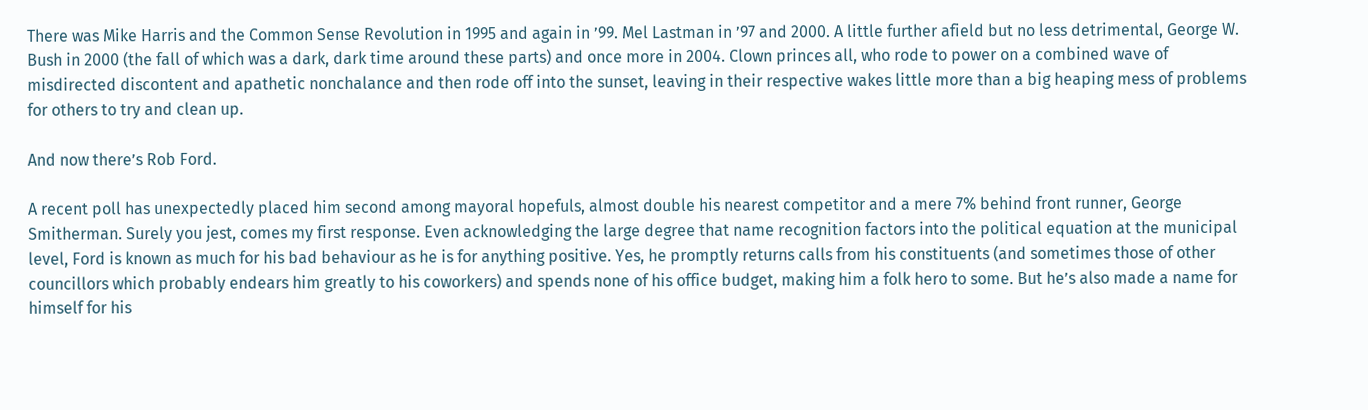There was Mike Harris and the Common Sense Revolution in 1995 and again in ’99. Mel Lastman in ’97 and 2000. A little further afield but no less detrimental, George W. Bush in 2000 (the fall of which was a dark, dark time around these parts) and once more in 2004. Clown princes all, who rode to power on a combined wave of misdirected discontent and apathetic nonchalance and then rode off into the sunset, leaving in their respective wakes little more than a big heaping mess of problems for others to try and clean up.

And now there’s Rob Ford.

A recent poll has unexpectedly placed him second among mayoral hopefuls, almost double his nearest competitor and a mere 7% behind front runner, George Smitherman. Surely you jest, comes my first response. Even acknowledging the large degree that name recognition factors into the political equation at the municipal level, Ford is known as much for his bad behaviour as he is for anything positive. Yes, he promptly returns calls from his constituents (and sometimes those of other councillors which probably endears him greatly to his coworkers) and spends none of his office budget, making him a folk hero to some. But he’s also made a name for himself for his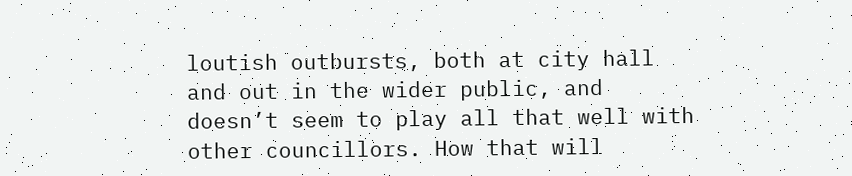loutish outbursts, both at city hall and out in the wider public, and doesn’t seem to play all that well with other councillors. How that will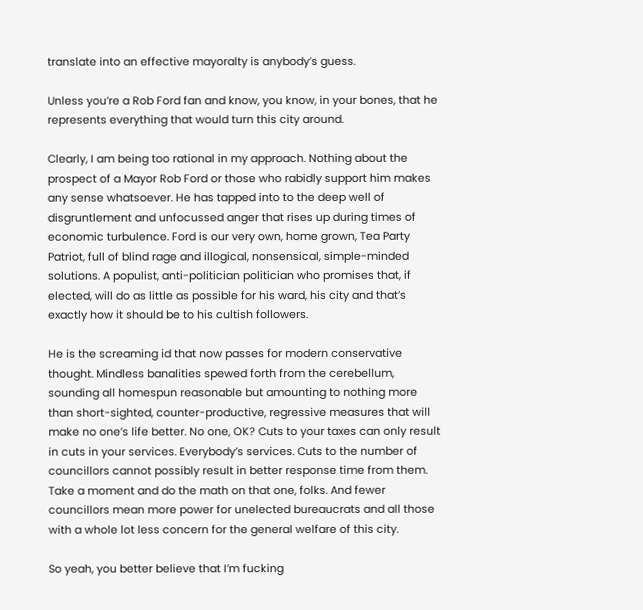translate into an effective mayoralty is anybody’s guess.

Unless you’re a Rob Ford fan and know, you know, in your bones, that he represents everything that would turn this city around.

Clearly, I am being too rational in my approach. Nothing about the prospect of a Mayor Rob Ford or those who rabidly support him makes any sense whatsoever. He has tapped into to the deep well of disgruntlement and unfocussed anger that rises up during times of economic turbulence. Ford is our very own, home grown, Tea Party Patriot, full of blind rage and illogical, nonsensical, simple-minded solutions. A populist, anti-politician politician who promises that, if elected, will do as little as possible for his ward, his city and that’s exactly how it should be to his cultish followers.

He is the screaming id that now passes for modern conservative thought. Mindless banalities spewed forth from the cerebellum, sounding all homespun reasonable but amounting to nothing more than short-sighted, counter-productive, regressive measures that will make no one’s life better. No one, OK? Cuts to your taxes can only result in cuts in your services. Everybody’s services. Cuts to the number of councillors cannot possibly result in better response time from them. Take a moment and do the math on that one, folks. And fewer councillors mean more power for unelected bureaucrats and all those with a whole lot less concern for the general welfare of this city.

So yeah, you better believe that I’m fucking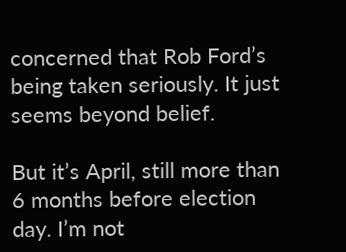concerned that Rob Ford’s being taken seriously. It just seems beyond belief.

But it’s April, still more than 6 months before election day. I’m not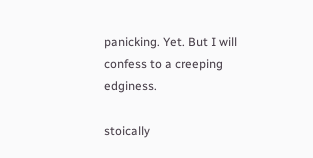panicking. Yet. But I will confess to a creeping edginess.

stoically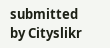submitted by Cityslikr